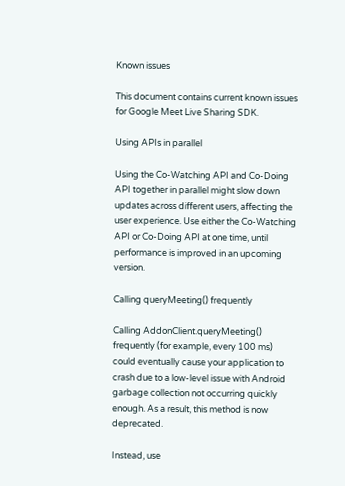Known issues

This document contains current known issues for Google Meet Live Sharing SDK.

Using APIs in parallel

Using the Co-Watching API and Co-Doing API together in parallel might slow down updates across different users, affecting the user experience. Use either the Co-Watching API or Co-Doing API at one time, until performance is improved in an upcoming version.

Calling queryMeeting() frequently

Calling AddonClient.queryMeeting() frequently (for example, every 100 ms) could eventually cause your application to crash due to a low-level issue with Android garbage collection not occurring quickly enough. As a result, this method is now deprecated.

Instead, use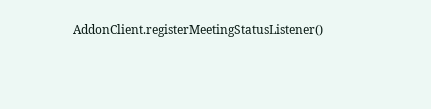AddonClient.registerMeetingStatusListener()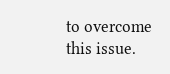to overcome this issue.